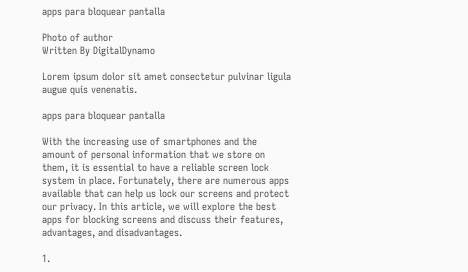apps para bloquear pantalla

Photo of author
Written By DigitalDynamo

Lorem ipsum dolor sit amet consectetur pulvinar ligula augue quis venenatis.

apps para bloquear pantalla

With the increasing use of smartphones and the amount of personal information that we store on them, it is essential to have a reliable screen lock system in place. Fortunately, there are numerous apps available that can help us lock our screens and protect our privacy. In this article, we will explore the best apps for blocking screens and discuss their features, advantages, and disadvantages.

1.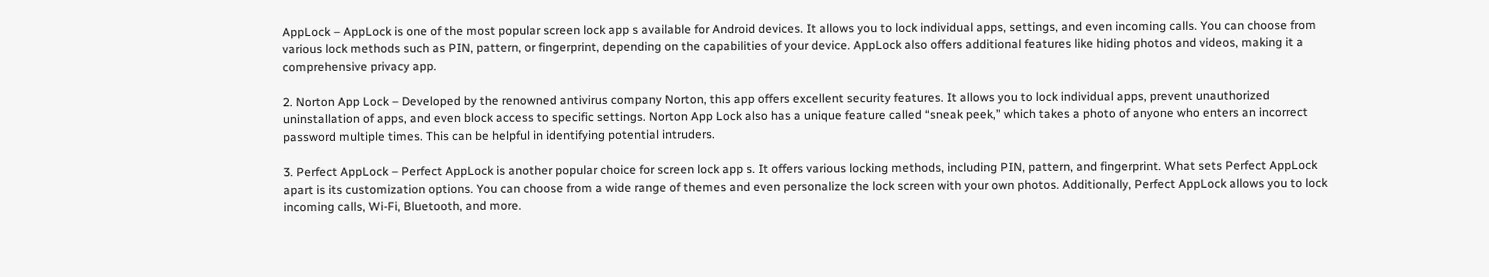AppLock – AppLock is one of the most popular screen lock app s available for Android devices. It allows you to lock individual apps, settings, and even incoming calls. You can choose from various lock methods such as PIN, pattern, or fingerprint, depending on the capabilities of your device. AppLock also offers additional features like hiding photos and videos, making it a comprehensive privacy app.

2. Norton App Lock – Developed by the renowned antivirus company Norton, this app offers excellent security features. It allows you to lock individual apps, prevent unauthorized uninstallation of apps, and even block access to specific settings. Norton App Lock also has a unique feature called “sneak peek,” which takes a photo of anyone who enters an incorrect password multiple times. This can be helpful in identifying potential intruders.

3. Perfect AppLock – Perfect AppLock is another popular choice for screen lock app s. It offers various locking methods, including PIN, pattern, and fingerprint. What sets Perfect AppLock apart is its customization options. You can choose from a wide range of themes and even personalize the lock screen with your own photos. Additionally, Perfect AppLock allows you to lock incoming calls, Wi-Fi, Bluetooth, and more.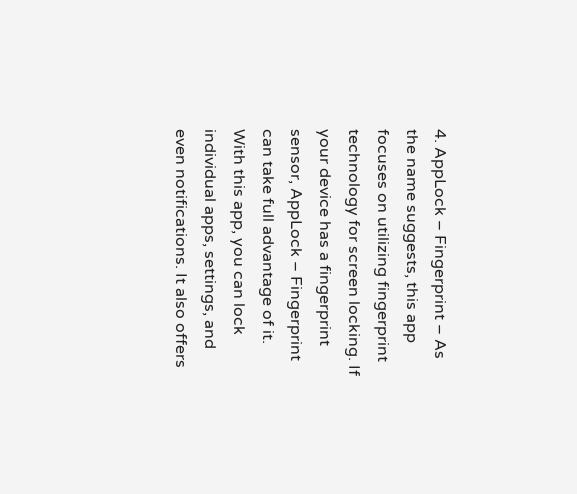4. AppLock – Fingerprint – As the name suggests, this app focuses on utilizing fingerprint technology for screen locking. If your device has a fingerprint sensor, AppLock – Fingerprint can take full advantage of it. With this app, you can lock individual apps, settings, and even notifications. It also offers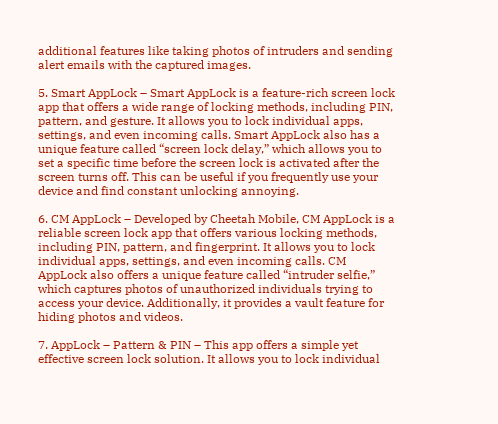additional features like taking photos of intruders and sending alert emails with the captured images.

5. Smart AppLock – Smart AppLock is a feature-rich screen lock app that offers a wide range of locking methods, including PIN, pattern, and gesture. It allows you to lock individual apps, settings, and even incoming calls. Smart AppLock also has a unique feature called “screen lock delay,” which allows you to set a specific time before the screen lock is activated after the screen turns off. This can be useful if you frequently use your device and find constant unlocking annoying.

6. CM AppLock – Developed by Cheetah Mobile, CM AppLock is a reliable screen lock app that offers various locking methods, including PIN, pattern, and fingerprint. It allows you to lock individual apps, settings, and even incoming calls. CM AppLock also offers a unique feature called “intruder selfie,” which captures photos of unauthorized individuals trying to access your device. Additionally, it provides a vault feature for hiding photos and videos.

7. AppLock – Pattern & PIN – This app offers a simple yet effective screen lock solution. It allows you to lock individual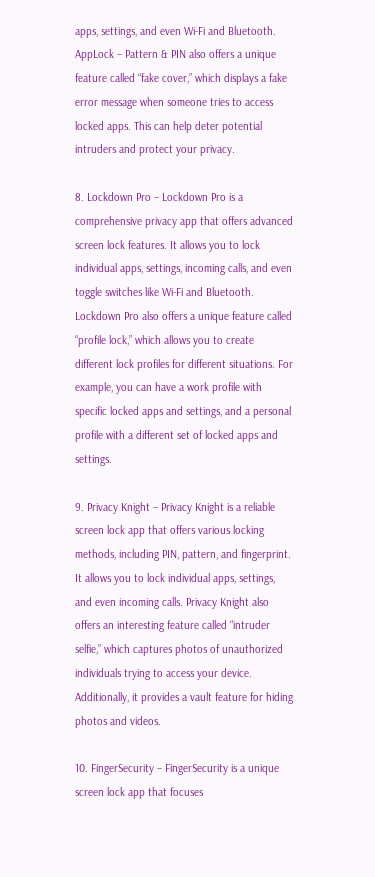apps, settings, and even Wi-Fi and Bluetooth. AppLock – Pattern & PIN also offers a unique feature called “fake cover,” which displays a fake error message when someone tries to access locked apps. This can help deter potential intruders and protect your privacy.

8. Lockdown Pro – Lockdown Pro is a comprehensive privacy app that offers advanced screen lock features. It allows you to lock individual apps, settings, incoming calls, and even toggle switches like Wi-Fi and Bluetooth. Lockdown Pro also offers a unique feature called “profile lock,” which allows you to create different lock profiles for different situations. For example, you can have a work profile with specific locked apps and settings, and a personal profile with a different set of locked apps and settings.

9. Privacy Knight – Privacy Knight is a reliable screen lock app that offers various locking methods, including PIN, pattern, and fingerprint. It allows you to lock individual apps, settings, and even incoming calls. Privacy Knight also offers an interesting feature called “intruder selfie,” which captures photos of unauthorized individuals trying to access your device. Additionally, it provides a vault feature for hiding photos and videos.

10. FingerSecurity – FingerSecurity is a unique screen lock app that focuses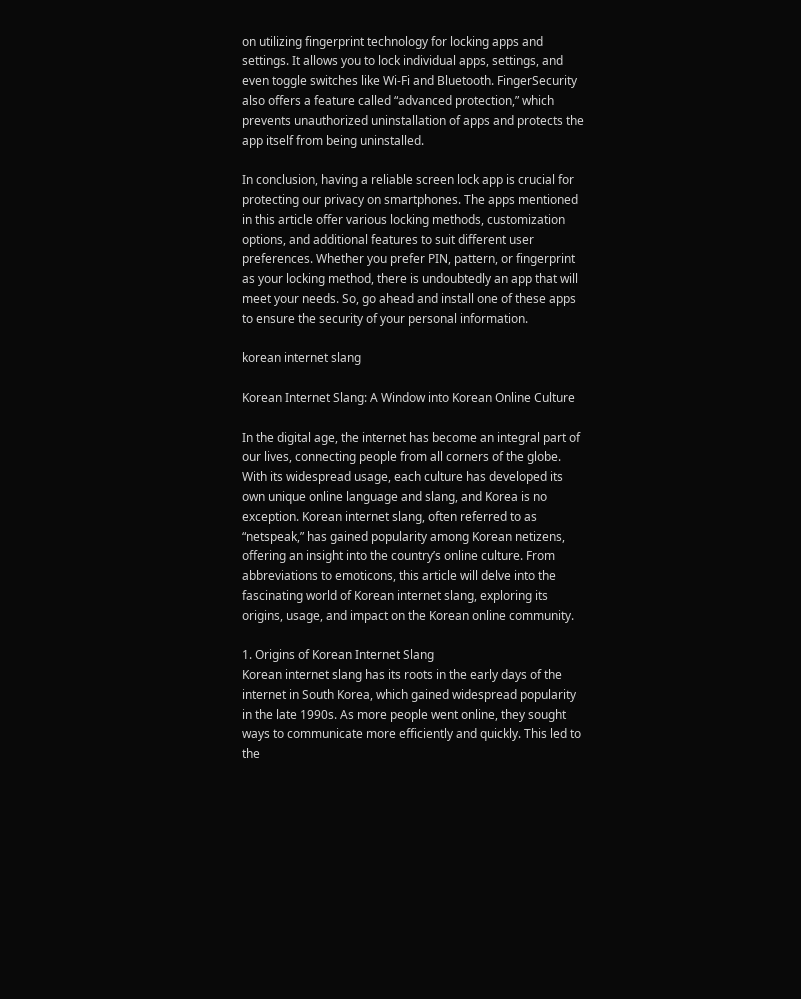on utilizing fingerprint technology for locking apps and settings. It allows you to lock individual apps, settings, and even toggle switches like Wi-Fi and Bluetooth. FingerSecurity also offers a feature called “advanced protection,” which prevents unauthorized uninstallation of apps and protects the app itself from being uninstalled.

In conclusion, having a reliable screen lock app is crucial for protecting our privacy on smartphones. The apps mentioned in this article offer various locking methods, customization options, and additional features to suit different user preferences. Whether you prefer PIN, pattern, or fingerprint as your locking method, there is undoubtedly an app that will meet your needs. So, go ahead and install one of these apps to ensure the security of your personal information.

korean internet slang

Korean Internet Slang: A Window into Korean Online Culture

In the digital age, the internet has become an integral part of our lives, connecting people from all corners of the globe. With its widespread usage, each culture has developed its own unique online language and slang, and Korea is no exception. Korean internet slang, often referred to as “netspeak,” has gained popularity among Korean netizens, offering an insight into the country’s online culture. From abbreviations to emoticons, this article will delve into the fascinating world of Korean internet slang, exploring its origins, usage, and impact on the Korean online community.

1. Origins of Korean Internet Slang
Korean internet slang has its roots in the early days of the internet in South Korea, which gained widespread popularity in the late 1990s. As more people went online, they sought ways to communicate more efficiently and quickly. This led to the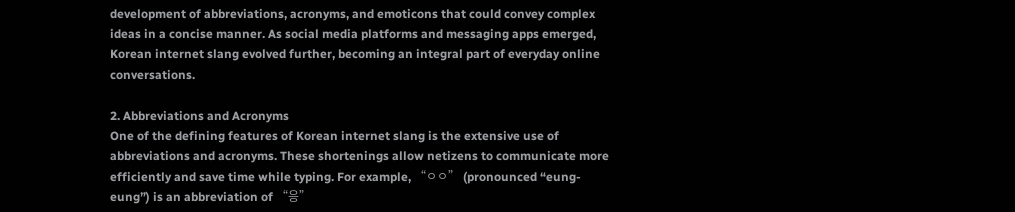development of abbreviations, acronyms, and emoticons that could convey complex ideas in a concise manner. As social media platforms and messaging apps emerged, Korean internet slang evolved further, becoming an integral part of everyday online conversations.

2. Abbreviations and Acronyms
One of the defining features of Korean internet slang is the extensive use of abbreviations and acronyms. These shortenings allow netizens to communicate more efficiently and save time while typing. For example, “ㅇㅇ” (pronounced “eung-eung”) is an abbreviation of “응”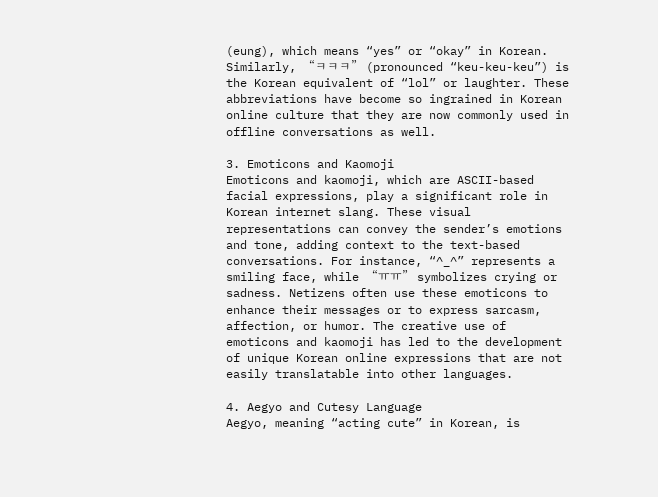(eung), which means “yes” or “okay” in Korean. Similarly, “ㅋㅋㅋ” (pronounced “keu-keu-keu”) is the Korean equivalent of “lol” or laughter. These abbreviations have become so ingrained in Korean online culture that they are now commonly used in offline conversations as well.

3. Emoticons and Kaomoji
Emoticons and kaomoji, which are ASCII-based facial expressions, play a significant role in Korean internet slang. These visual representations can convey the sender’s emotions and tone, adding context to the text-based conversations. For instance, “^_^” represents a smiling face, while “ㅠㅠ” symbolizes crying or sadness. Netizens often use these emoticons to enhance their messages or to express sarcasm, affection, or humor. The creative use of emoticons and kaomoji has led to the development of unique Korean online expressions that are not easily translatable into other languages.

4. Aegyo and Cutesy Language
Aegyo, meaning “acting cute” in Korean, is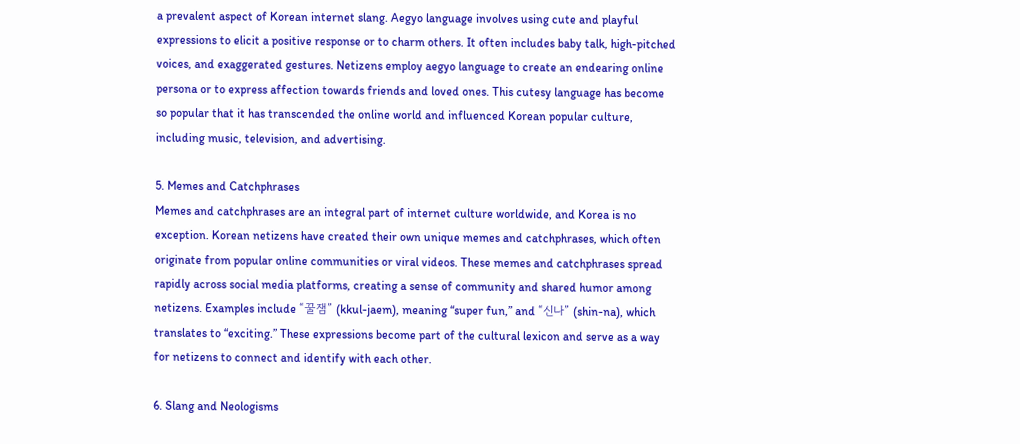a prevalent aspect of Korean internet slang. Aegyo language involves using cute and playful expressions to elicit a positive response or to charm others. It often includes baby talk, high-pitched voices, and exaggerated gestures. Netizens employ aegyo language to create an endearing online persona or to express affection towards friends and loved ones. This cutesy language has become so popular that it has transcended the online world and influenced Korean popular culture, including music, television, and advertising.

5. Memes and Catchphrases
Memes and catchphrases are an integral part of internet culture worldwide, and Korea is no exception. Korean netizens have created their own unique memes and catchphrases, which often originate from popular online communities or viral videos. These memes and catchphrases spread rapidly across social media platforms, creating a sense of community and shared humor among netizens. Examples include “꿀잼” (kkul-jaem), meaning “super fun,” and “신나” (shin-na), which translates to “exciting.” These expressions become part of the cultural lexicon and serve as a way for netizens to connect and identify with each other.

6. Slang and Neologisms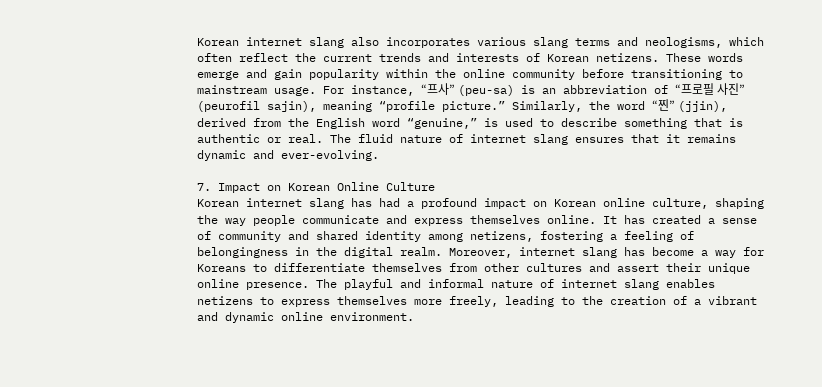Korean internet slang also incorporates various slang terms and neologisms, which often reflect the current trends and interests of Korean netizens. These words emerge and gain popularity within the online community before transitioning to mainstream usage. For instance, “프사” (peu-sa) is an abbreviation of “프로필 사진” (peurofil sajin), meaning “profile picture.” Similarly, the word “찐” (jjin), derived from the English word “genuine,” is used to describe something that is authentic or real. The fluid nature of internet slang ensures that it remains dynamic and ever-evolving.

7. Impact on Korean Online Culture
Korean internet slang has had a profound impact on Korean online culture, shaping the way people communicate and express themselves online. It has created a sense of community and shared identity among netizens, fostering a feeling of belongingness in the digital realm. Moreover, internet slang has become a way for Koreans to differentiate themselves from other cultures and assert their unique online presence. The playful and informal nature of internet slang enables netizens to express themselves more freely, leading to the creation of a vibrant and dynamic online environment.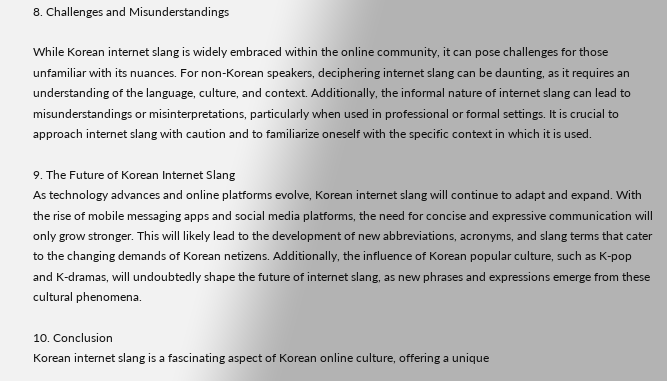8. Challenges and Misunderstandings

While Korean internet slang is widely embraced within the online community, it can pose challenges for those unfamiliar with its nuances. For non-Korean speakers, deciphering internet slang can be daunting, as it requires an understanding of the language, culture, and context. Additionally, the informal nature of internet slang can lead to misunderstandings or misinterpretations, particularly when used in professional or formal settings. It is crucial to approach internet slang with caution and to familiarize oneself with the specific context in which it is used.

9. The Future of Korean Internet Slang
As technology advances and online platforms evolve, Korean internet slang will continue to adapt and expand. With the rise of mobile messaging apps and social media platforms, the need for concise and expressive communication will only grow stronger. This will likely lead to the development of new abbreviations, acronyms, and slang terms that cater to the changing demands of Korean netizens. Additionally, the influence of Korean popular culture, such as K-pop and K-dramas, will undoubtedly shape the future of internet slang, as new phrases and expressions emerge from these cultural phenomena.

10. Conclusion
Korean internet slang is a fascinating aspect of Korean online culture, offering a unique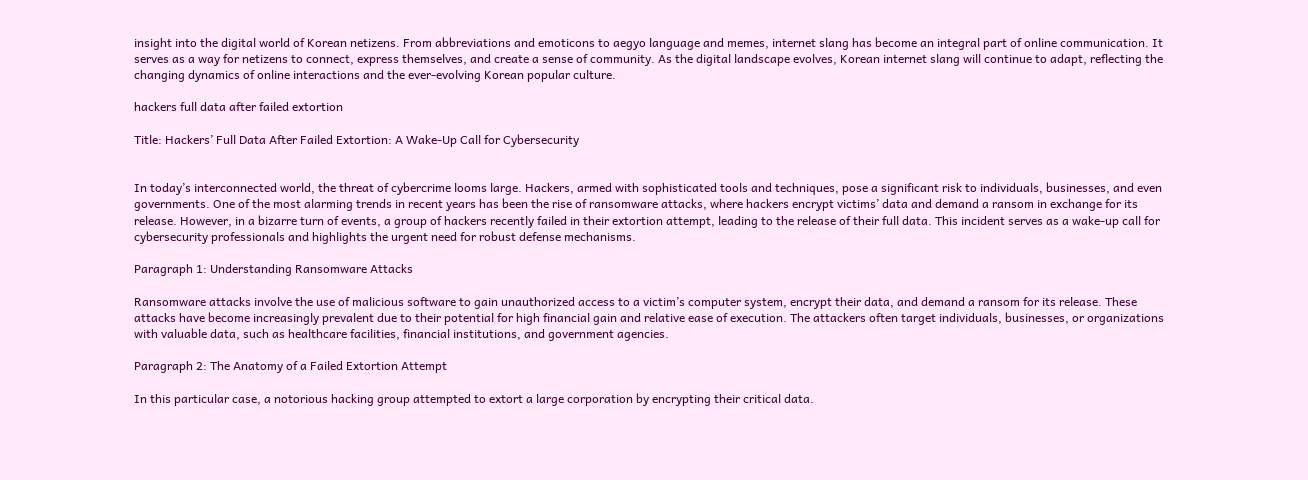insight into the digital world of Korean netizens. From abbreviations and emoticons to aegyo language and memes, internet slang has become an integral part of online communication. It serves as a way for netizens to connect, express themselves, and create a sense of community. As the digital landscape evolves, Korean internet slang will continue to adapt, reflecting the changing dynamics of online interactions and the ever-evolving Korean popular culture.

hackers full data after failed extortion

Title: Hackers’ Full Data After Failed Extortion: A Wake-Up Call for Cybersecurity


In today’s interconnected world, the threat of cybercrime looms large. Hackers, armed with sophisticated tools and techniques, pose a significant risk to individuals, businesses, and even governments. One of the most alarming trends in recent years has been the rise of ransomware attacks, where hackers encrypt victims’ data and demand a ransom in exchange for its release. However, in a bizarre turn of events, a group of hackers recently failed in their extortion attempt, leading to the release of their full data. This incident serves as a wake-up call for cybersecurity professionals and highlights the urgent need for robust defense mechanisms.

Paragraph 1: Understanding Ransomware Attacks

Ransomware attacks involve the use of malicious software to gain unauthorized access to a victim’s computer system, encrypt their data, and demand a ransom for its release. These attacks have become increasingly prevalent due to their potential for high financial gain and relative ease of execution. The attackers often target individuals, businesses, or organizations with valuable data, such as healthcare facilities, financial institutions, and government agencies.

Paragraph 2: The Anatomy of a Failed Extortion Attempt

In this particular case, a notorious hacking group attempted to extort a large corporation by encrypting their critical data.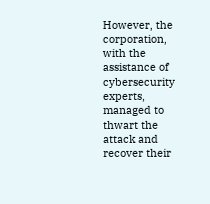However, the corporation, with the assistance of cybersecurity experts, managed to thwart the attack and recover their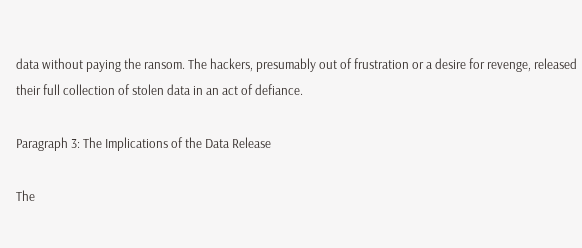data without paying the ransom. The hackers, presumably out of frustration or a desire for revenge, released their full collection of stolen data in an act of defiance.

Paragraph 3: The Implications of the Data Release

The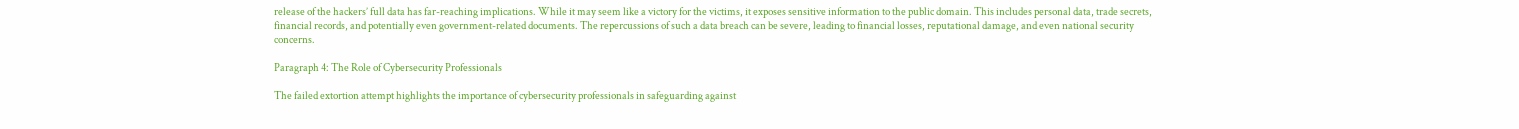release of the hackers’ full data has far-reaching implications. While it may seem like a victory for the victims, it exposes sensitive information to the public domain. This includes personal data, trade secrets, financial records, and potentially even government-related documents. The repercussions of such a data breach can be severe, leading to financial losses, reputational damage, and even national security concerns.

Paragraph 4: The Role of Cybersecurity Professionals

The failed extortion attempt highlights the importance of cybersecurity professionals in safeguarding against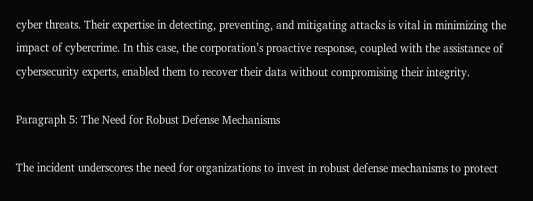cyber threats. Their expertise in detecting, preventing, and mitigating attacks is vital in minimizing the impact of cybercrime. In this case, the corporation’s proactive response, coupled with the assistance of cybersecurity experts, enabled them to recover their data without compromising their integrity.

Paragraph 5: The Need for Robust Defense Mechanisms

The incident underscores the need for organizations to invest in robust defense mechanisms to protect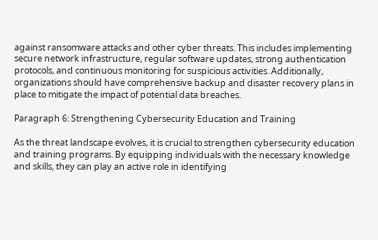against ransomware attacks and other cyber threats. This includes implementing secure network infrastructure, regular software updates, strong authentication protocols, and continuous monitoring for suspicious activities. Additionally, organizations should have comprehensive backup and disaster recovery plans in place to mitigate the impact of potential data breaches.

Paragraph 6: Strengthening Cybersecurity Education and Training

As the threat landscape evolves, it is crucial to strengthen cybersecurity education and training programs. By equipping individuals with the necessary knowledge and skills, they can play an active role in identifying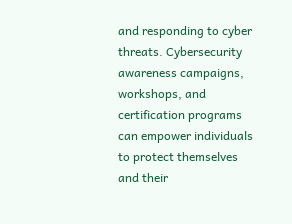and responding to cyber threats. Cybersecurity awareness campaigns, workshops, and certification programs can empower individuals to protect themselves and their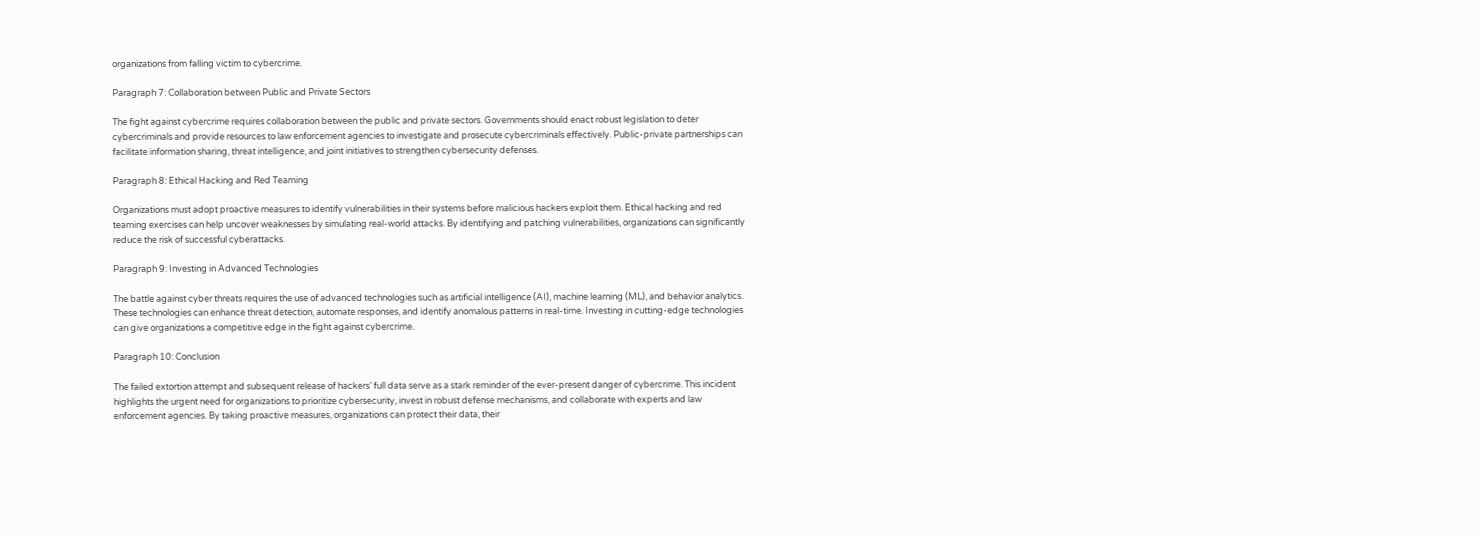organizations from falling victim to cybercrime.

Paragraph 7: Collaboration between Public and Private Sectors

The fight against cybercrime requires collaboration between the public and private sectors. Governments should enact robust legislation to deter cybercriminals and provide resources to law enforcement agencies to investigate and prosecute cybercriminals effectively. Public-private partnerships can facilitate information sharing, threat intelligence, and joint initiatives to strengthen cybersecurity defenses.

Paragraph 8: Ethical Hacking and Red Teaming

Organizations must adopt proactive measures to identify vulnerabilities in their systems before malicious hackers exploit them. Ethical hacking and red teaming exercises can help uncover weaknesses by simulating real-world attacks. By identifying and patching vulnerabilities, organizations can significantly reduce the risk of successful cyberattacks.

Paragraph 9: Investing in Advanced Technologies

The battle against cyber threats requires the use of advanced technologies such as artificial intelligence (AI), machine learning (ML), and behavior analytics. These technologies can enhance threat detection, automate responses, and identify anomalous patterns in real-time. Investing in cutting-edge technologies can give organizations a competitive edge in the fight against cybercrime.

Paragraph 10: Conclusion

The failed extortion attempt and subsequent release of hackers’ full data serve as a stark reminder of the ever-present danger of cybercrime. This incident highlights the urgent need for organizations to prioritize cybersecurity, invest in robust defense mechanisms, and collaborate with experts and law enforcement agencies. By taking proactive measures, organizations can protect their data, their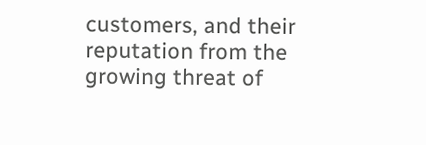customers, and their reputation from the growing threat of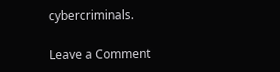cybercriminals.

Leave a Comment